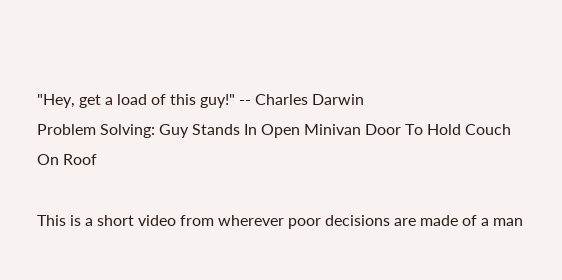"Hey, get a load of this guy!" -- Charles Darwin
Problem Solving: Guy Stands In Open Minivan Door To Hold Couch On Roof

This is a short video from wherever poor decisions are made of a man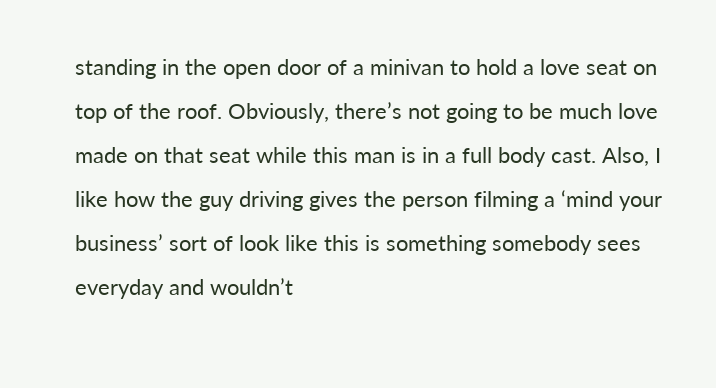standing in the open door of a minivan to hold a love seat on top of the roof. Obviously, there’s not going to be much love made on that seat while this man is in a full body cast. Also, I like how the guy driving gives the person filming a ‘mind your business’ sort of look like this is something somebody sees everyday and wouldn’t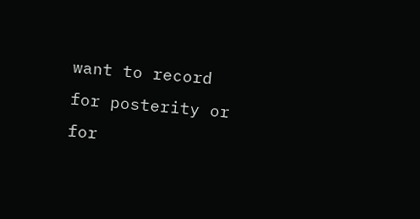want to record for posterity or for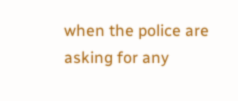when the police are asking for any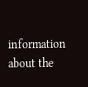information about the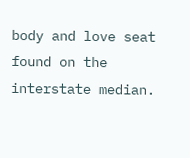body and love seat found on the interstate median.